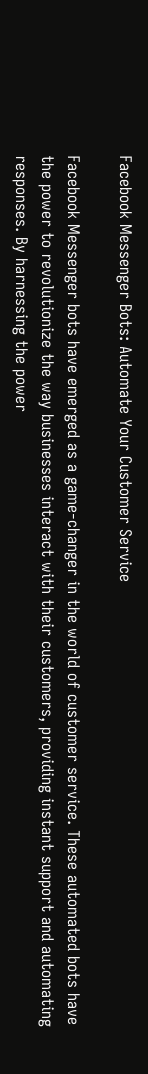Facebook Messenger Bots: Automate Your Customer Service

Facebook Messenger bots have emerged as a game-changer in the world of customer service. These automated bots have the power to revolutionize the way businesses interact with their customers, providing instant support and automating responses. By harnessing the power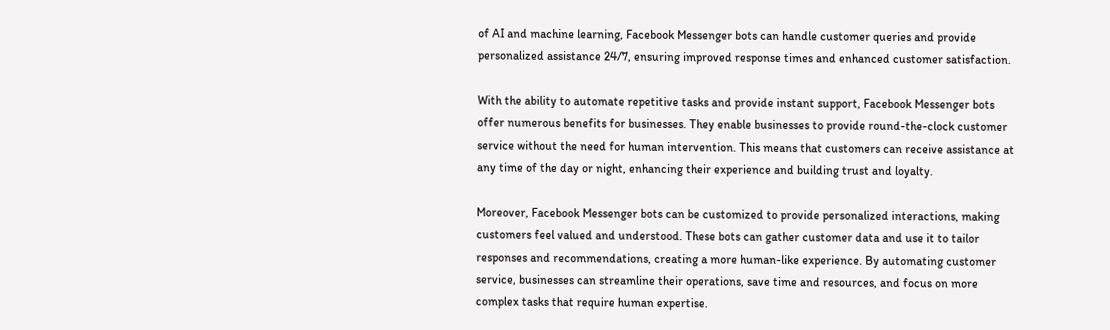of AI and machine learning, Facebook Messenger bots can handle customer queries and provide personalized assistance 24/7, ensuring improved response times and enhanced customer satisfaction.

With the ability to automate repetitive tasks and provide instant support, Facebook Messenger bots offer numerous benefits for businesses. They enable businesses to provide round-the-clock customer service without the need for human intervention. This means that customers can receive assistance at any time of the day or night, enhancing their experience and building trust and loyalty.

Moreover, Facebook Messenger bots can be customized to provide personalized interactions, making customers feel valued and understood. These bots can gather customer data and use it to tailor responses and recommendations, creating a more human-like experience. By automating customer service, businesses can streamline their operations, save time and resources, and focus on more complex tasks that require human expertise.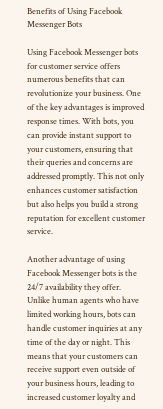Benefits of Using Facebook Messenger Bots

Using Facebook Messenger bots for customer service offers numerous benefits that can revolutionize your business. One of the key advantages is improved response times. With bots, you can provide instant support to your customers, ensuring that their queries and concerns are addressed promptly. This not only enhances customer satisfaction but also helps you build a strong reputation for excellent customer service.

Another advantage of using Facebook Messenger bots is the 24/7 availability they offer. Unlike human agents who have limited working hours, bots can handle customer inquiries at any time of the day or night. This means that your customers can receive support even outside of your business hours, leading to increased customer loyalty and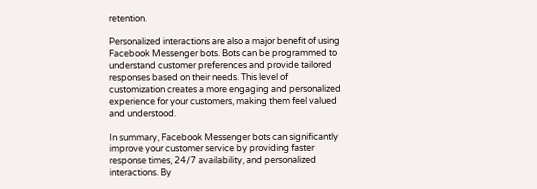retention.

Personalized interactions are also a major benefit of using Facebook Messenger bots. Bots can be programmed to understand customer preferences and provide tailored responses based on their needs. This level of customization creates a more engaging and personalized experience for your customers, making them feel valued and understood.

In summary, Facebook Messenger bots can significantly improve your customer service by providing faster response times, 24/7 availability, and personalized interactions. By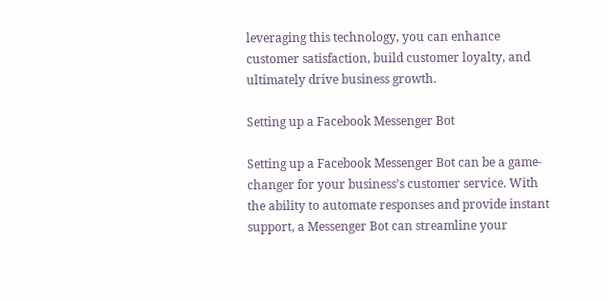leveraging this technology, you can enhance customer satisfaction, build customer loyalty, and ultimately drive business growth.

Setting up a Facebook Messenger Bot

Setting up a Facebook Messenger Bot can be a game-changer for your business’s customer service. With the ability to automate responses and provide instant support, a Messenger Bot can streamline your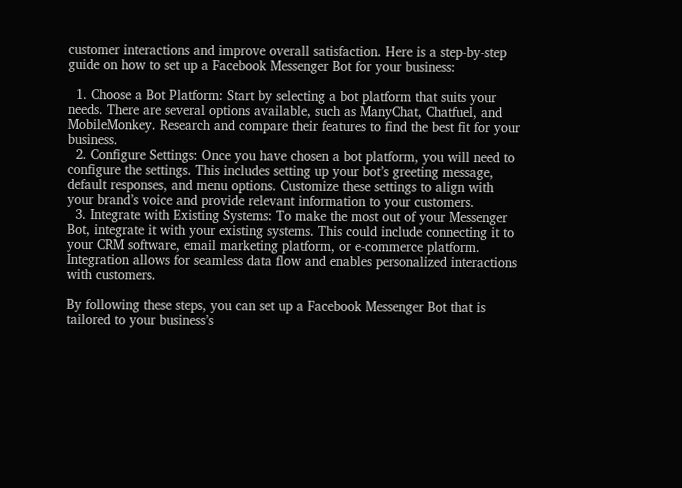customer interactions and improve overall satisfaction. Here is a step-by-step guide on how to set up a Facebook Messenger Bot for your business:

  1. Choose a Bot Platform: Start by selecting a bot platform that suits your needs. There are several options available, such as ManyChat, Chatfuel, and MobileMonkey. Research and compare their features to find the best fit for your business.
  2. Configure Settings: Once you have chosen a bot platform, you will need to configure the settings. This includes setting up your bot’s greeting message, default responses, and menu options. Customize these settings to align with your brand’s voice and provide relevant information to your customers.
  3. Integrate with Existing Systems: To make the most out of your Messenger Bot, integrate it with your existing systems. This could include connecting it to your CRM software, email marketing platform, or e-commerce platform. Integration allows for seamless data flow and enables personalized interactions with customers.

By following these steps, you can set up a Facebook Messenger Bot that is tailored to your business’s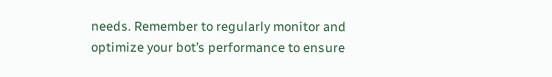needs. Remember to regularly monitor and optimize your bot’s performance to ensure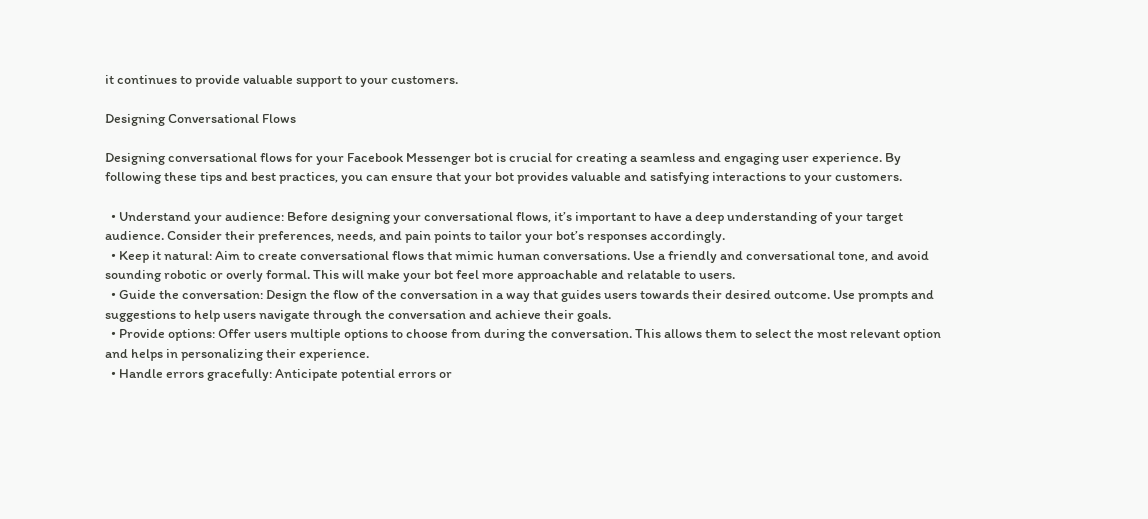it continues to provide valuable support to your customers.

Designing Conversational Flows

Designing conversational flows for your Facebook Messenger bot is crucial for creating a seamless and engaging user experience. By following these tips and best practices, you can ensure that your bot provides valuable and satisfying interactions to your customers.

  • Understand your audience: Before designing your conversational flows, it’s important to have a deep understanding of your target audience. Consider their preferences, needs, and pain points to tailor your bot’s responses accordingly.
  • Keep it natural: Aim to create conversational flows that mimic human conversations. Use a friendly and conversational tone, and avoid sounding robotic or overly formal. This will make your bot feel more approachable and relatable to users.
  • Guide the conversation: Design the flow of the conversation in a way that guides users towards their desired outcome. Use prompts and suggestions to help users navigate through the conversation and achieve their goals.
  • Provide options: Offer users multiple options to choose from during the conversation. This allows them to select the most relevant option and helps in personalizing their experience.
  • Handle errors gracefully: Anticipate potential errors or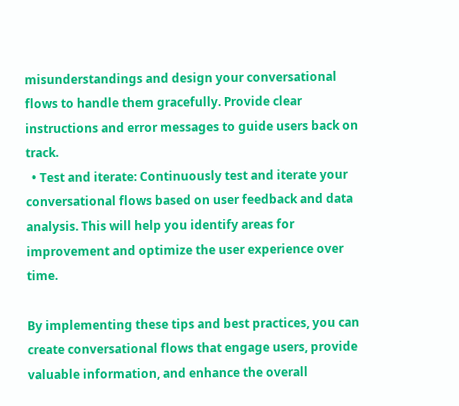misunderstandings and design your conversational flows to handle them gracefully. Provide clear instructions and error messages to guide users back on track.
  • Test and iterate: Continuously test and iterate your conversational flows based on user feedback and data analysis. This will help you identify areas for improvement and optimize the user experience over time.

By implementing these tips and best practices, you can create conversational flows that engage users, provide valuable information, and enhance the overall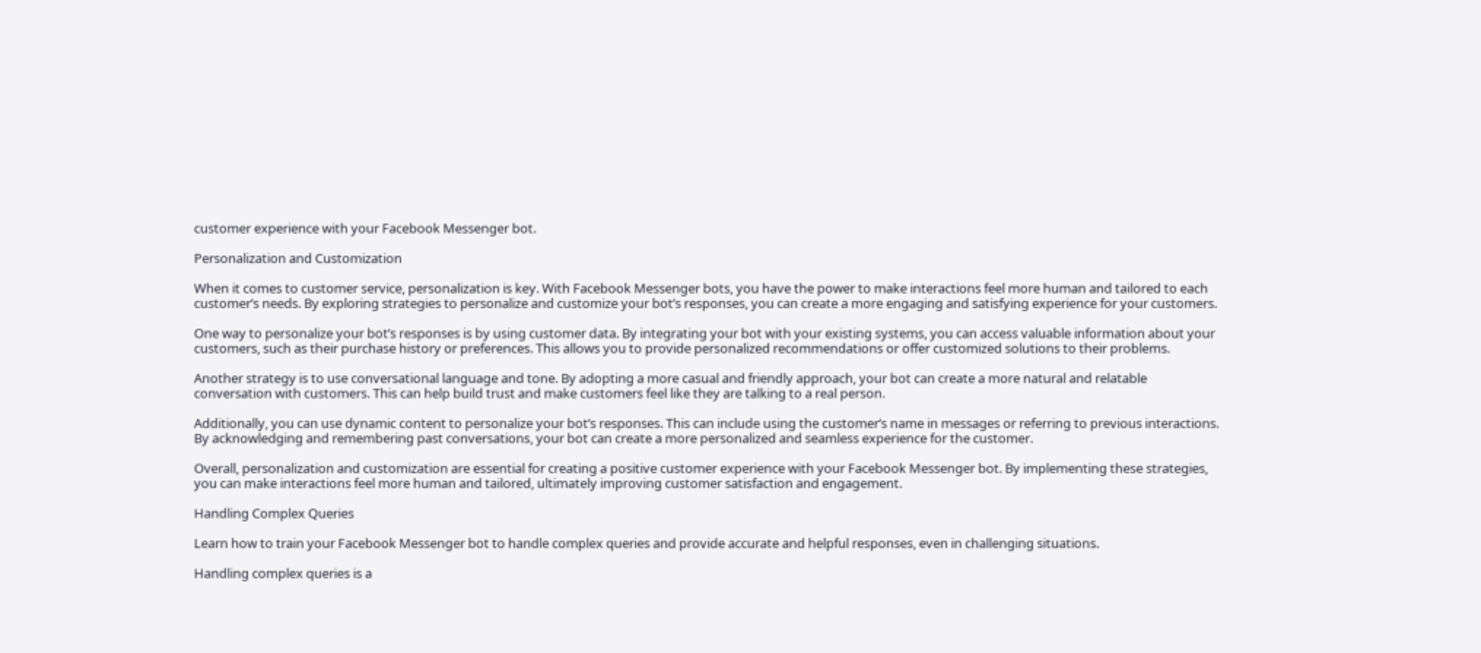customer experience with your Facebook Messenger bot.

Personalization and Customization

When it comes to customer service, personalization is key. With Facebook Messenger bots, you have the power to make interactions feel more human and tailored to each customer’s needs. By exploring strategies to personalize and customize your bot’s responses, you can create a more engaging and satisfying experience for your customers.

One way to personalize your bot’s responses is by using customer data. By integrating your bot with your existing systems, you can access valuable information about your customers, such as their purchase history or preferences. This allows you to provide personalized recommendations or offer customized solutions to their problems.

Another strategy is to use conversational language and tone. By adopting a more casual and friendly approach, your bot can create a more natural and relatable conversation with customers. This can help build trust and make customers feel like they are talking to a real person.

Additionally, you can use dynamic content to personalize your bot’s responses. This can include using the customer’s name in messages or referring to previous interactions. By acknowledging and remembering past conversations, your bot can create a more personalized and seamless experience for the customer.

Overall, personalization and customization are essential for creating a positive customer experience with your Facebook Messenger bot. By implementing these strategies, you can make interactions feel more human and tailored, ultimately improving customer satisfaction and engagement.

Handling Complex Queries

Learn how to train your Facebook Messenger bot to handle complex queries and provide accurate and helpful responses, even in challenging situations.

Handling complex queries is a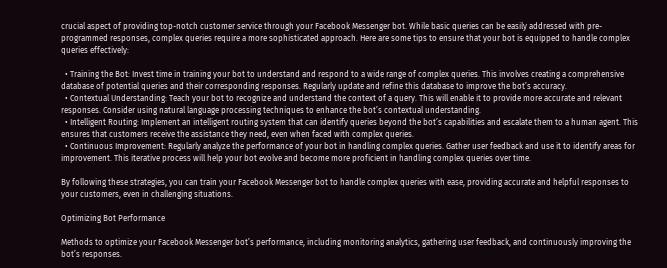crucial aspect of providing top-notch customer service through your Facebook Messenger bot. While basic queries can be easily addressed with pre-programmed responses, complex queries require a more sophisticated approach. Here are some tips to ensure that your bot is equipped to handle complex queries effectively:

  • Training the Bot: Invest time in training your bot to understand and respond to a wide range of complex queries. This involves creating a comprehensive database of potential queries and their corresponding responses. Regularly update and refine this database to improve the bot’s accuracy.
  • Contextual Understanding: Teach your bot to recognize and understand the context of a query. This will enable it to provide more accurate and relevant responses. Consider using natural language processing techniques to enhance the bot’s contextual understanding.
  • Intelligent Routing: Implement an intelligent routing system that can identify queries beyond the bot’s capabilities and escalate them to a human agent. This ensures that customers receive the assistance they need, even when faced with complex queries.
  • Continuous Improvement: Regularly analyze the performance of your bot in handling complex queries. Gather user feedback and use it to identify areas for improvement. This iterative process will help your bot evolve and become more proficient in handling complex queries over time.

By following these strategies, you can train your Facebook Messenger bot to handle complex queries with ease, providing accurate and helpful responses to your customers, even in challenging situations.

Optimizing Bot Performance

Methods to optimize your Facebook Messenger bot’s performance, including monitoring analytics, gathering user feedback, and continuously improving the bot’s responses.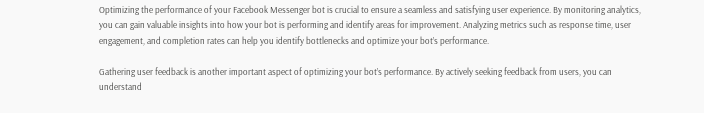Optimizing the performance of your Facebook Messenger bot is crucial to ensure a seamless and satisfying user experience. By monitoring analytics, you can gain valuable insights into how your bot is performing and identify areas for improvement. Analyzing metrics such as response time, user engagement, and completion rates can help you identify bottlenecks and optimize your bot’s performance.

Gathering user feedback is another important aspect of optimizing your bot’s performance. By actively seeking feedback from users, you can understand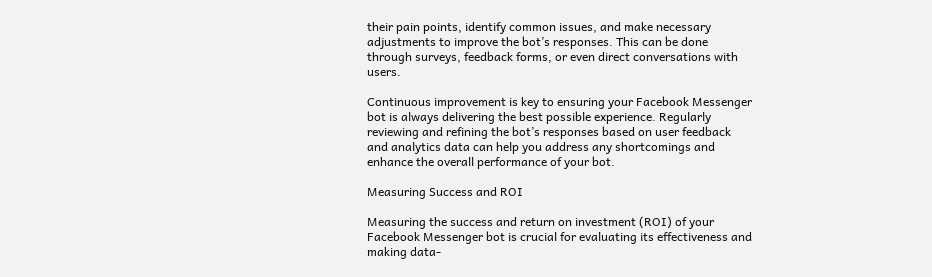their pain points, identify common issues, and make necessary adjustments to improve the bot’s responses. This can be done through surveys, feedback forms, or even direct conversations with users.

Continuous improvement is key to ensuring your Facebook Messenger bot is always delivering the best possible experience. Regularly reviewing and refining the bot’s responses based on user feedback and analytics data can help you address any shortcomings and enhance the overall performance of your bot.

Measuring Success and ROI

Measuring the success and return on investment (ROI) of your Facebook Messenger bot is crucial for evaluating its effectiveness and making data-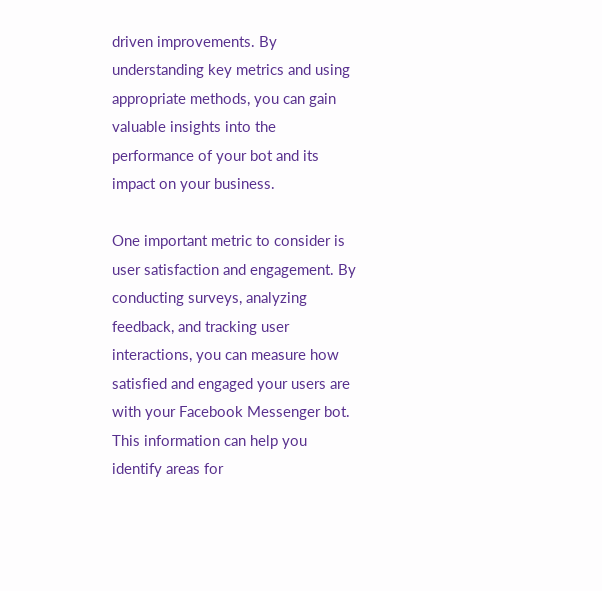driven improvements. By understanding key metrics and using appropriate methods, you can gain valuable insights into the performance of your bot and its impact on your business.

One important metric to consider is user satisfaction and engagement. By conducting surveys, analyzing feedback, and tracking user interactions, you can measure how satisfied and engaged your users are with your Facebook Messenger bot. This information can help you identify areas for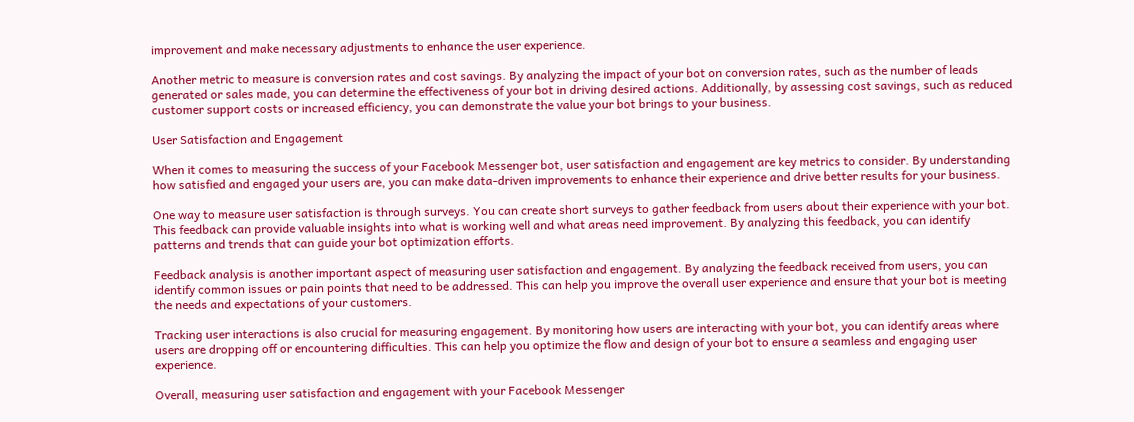improvement and make necessary adjustments to enhance the user experience.

Another metric to measure is conversion rates and cost savings. By analyzing the impact of your bot on conversion rates, such as the number of leads generated or sales made, you can determine the effectiveness of your bot in driving desired actions. Additionally, by assessing cost savings, such as reduced customer support costs or increased efficiency, you can demonstrate the value your bot brings to your business.

User Satisfaction and Engagement

When it comes to measuring the success of your Facebook Messenger bot, user satisfaction and engagement are key metrics to consider. By understanding how satisfied and engaged your users are, you can make data-driven improvements to enhance their experience and drive better results for your business.

One way to measure user satisfaction is through surveys. You can create short surveys to gather feedback from users about their experience with your bot. This feedback can provide valuable insights into what is working well and what areas need improvement. By analyzing this feedback, you can identify patterns and trends that can guide your bot optimization efforts.

Feedback analysis is another important aspect of measuring user satisfaction and engagement. By analyzing the feedback received from users, you can identify common issues or pain points that need to be addressed. This can help you improve the overall user experience and ensure that your bot is meeting the needs and expectations of your customers.

Tracking user interactions is also crucial for measuring engagement. By monitoring how users are interacting with your bot, you can identify areas where users are dropping off or encountering difficulties. This can help you optimize the flow and design of your bot to ensure a seamless and engaging user experience.

Overall, measuring user satisfaction and engagement with your Facebook Messenger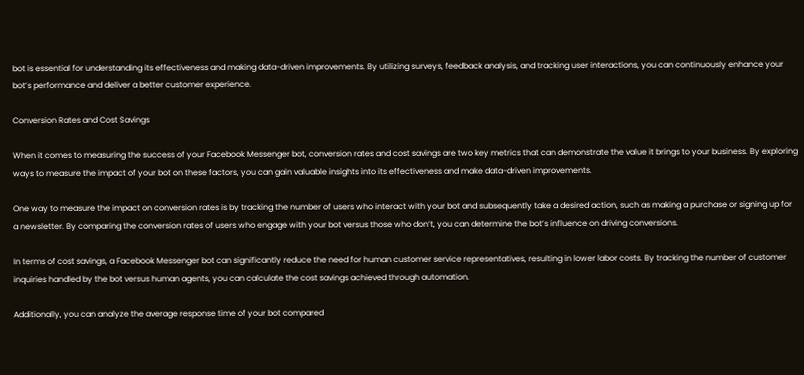bot is essential for understanding its effectiveness and making data-driven improvements. By utilizing surveys, feedback analysis, and tracking user interactions, you can continuously enhance your bot’s performance and deliver a better customer experience.

Conversion Rates and Cost Savings

When it comes to measuring the success of your Facebook Messenger bot, conversion rates and cost savings are two key metrics that can demonstrate the value it brings to your business. By exploring ways to measure the impact of your bot on these factors, you can gain valuable insights into its effectiveness and make data-driven improvements.

One way to measure the impact on conversion rates is by tracking the number of users who interact with your bot and subsequently take a desired action, such as making a purchase or signing up for a newsletter. By comparing the conversion rates of users who engage with your bot versus those who don’t, you can determine the bot’s influence on driving conversions.

In terms of cost savings, a Facebook Messenger bot can significantly reduce the need for human customer service representatives, resulting in lower labor costs. By tracking the number of customer inquiries handled by the bot versus human agents, you can calculate the cost savings achieved through automation.

Additionally, you can analyze the average response time of your bot compared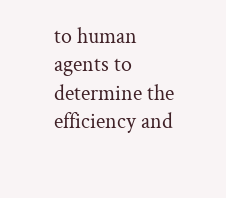to human agents to determine the efficiency and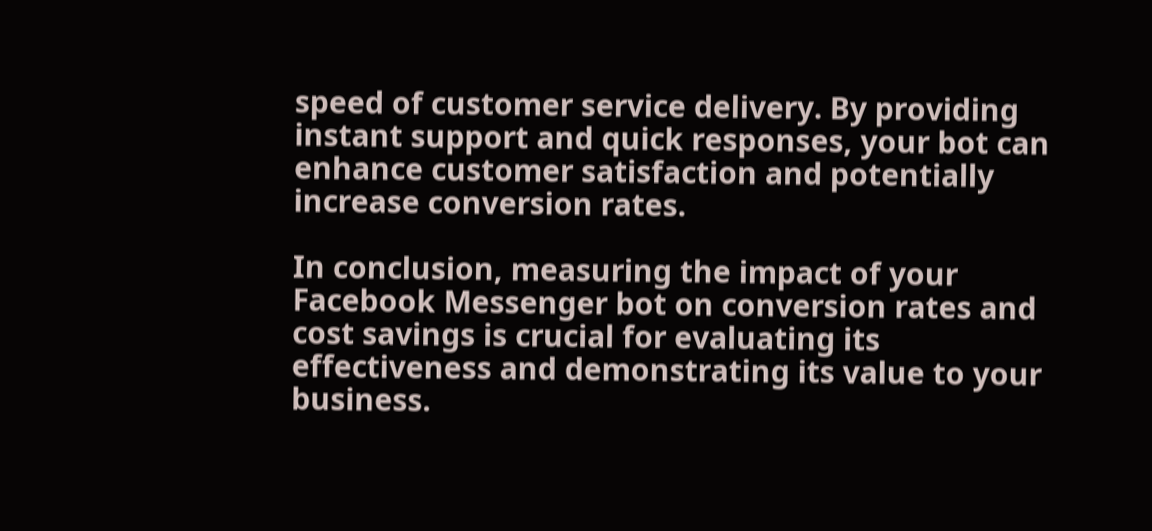speed of customer service delivery. By providing instant support and quick responses, your bot can enhance customer satisfaction and potentially increase conversion rates.

In conclusion, measuring the impact of your Facebook Messenger bot on conversion rates and cost savings is crucial for evaluating its effectiveness and demonstrating its value to your business.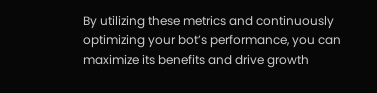By utilizing these metrics and continuously optimizing your bot’s performance, you can maximize its benefits and drive growth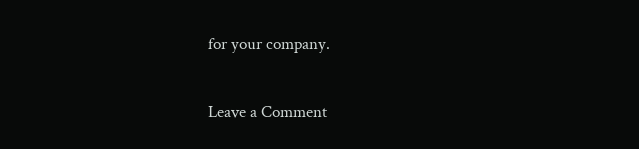for your company.

Leave a Comment